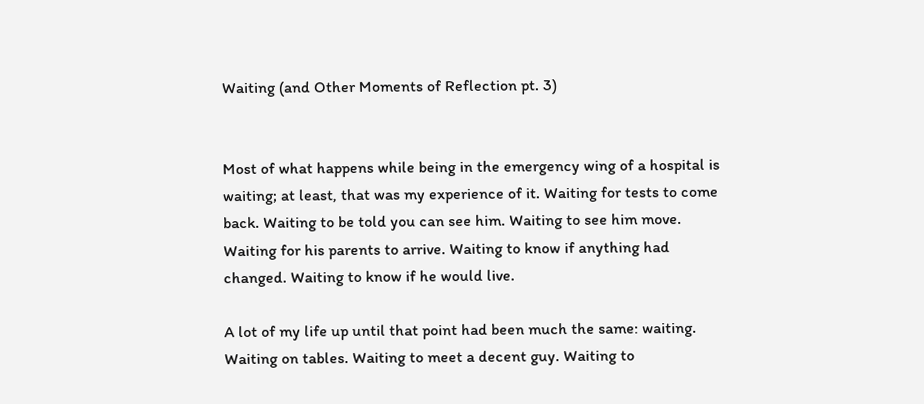Waiting (and Other Moments of Reflection pt. 3)


Most of what happens while being in the emergency wing of a hospital is waiting; at least, that was my experience of it. Waiting for tests to come back. Waiting to be told you can see him. Waiting to see him move. Waiting for his parents to arrive. Waiting to know if anything had changed. Waiting to know if he would live.

A lot of my life up until that point had been much the same: waiting. Waiting on tables. Waiting to meet a decent guy. Waiting to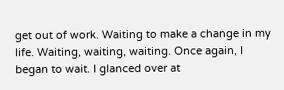get out of work. Waiting to make a change in my life. Waiting, waiting, waiting. Once again, I began to wait. I glanced over at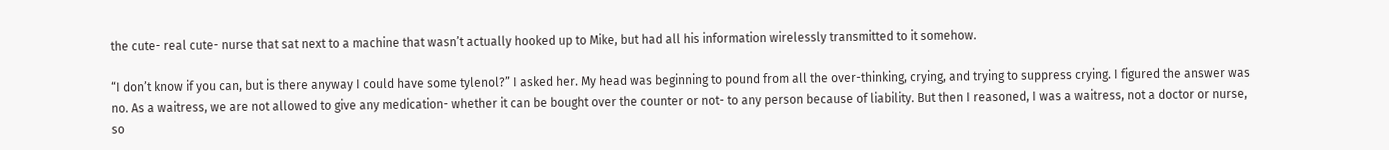the cute- real cute- nurse that sat next to a machine that wasn’t actually hooked up to Mike, but had all his information wirelessly transmitted to it somehow.

“I don’t know if you can, but is there anyway I could have some tylenol?” I asked her. My head was beginning to pound from all the over-thinking, crying, and trying to suppress crying. I figured the answer was no. As a waitress, we are not allowed to give any medication- whether it can be bought over the counter or not- to any person because of liability. But then I reasoned, I was a waitress, not a doctor or nurse, so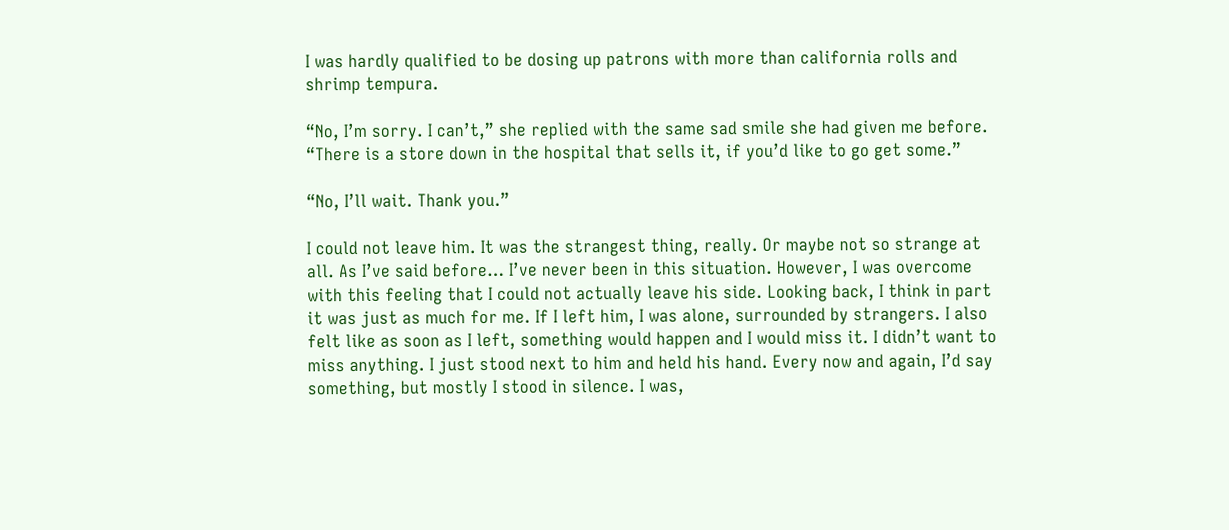I was hardly qualified to be dosing up patrons with more than california rolls and shrimp tempura.

“No, I’m sorry. I can’t,” she replied with the same sad smile she had given me before. “There is a store down in the hospital that sells it, if you’d like to go get some.”

“No, I’ll wait. Thank you.”

I could not leave him. It was the strangest thing, really. Or maybe not so strange at all. As I’ve said before… I’ve never been in this situation. However, I was overcome with this feeling that I could not actually leave his side. Looking back, I think in part it was just as much for me. If I left him, I was alone, surrounded by strangers. I also felt like as soon as I left, something would happen and I would miss it. I didn’t want to miss anything. I just stood next to him and held his hand. Every now and again, I’d say something, but mostly I stood in silence. I was,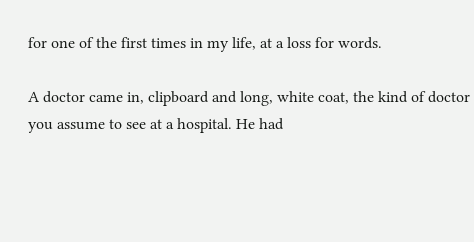for one of the first times in my life, at a loss for words.

A doctor came in, clipboard and long, white coat, the kind of doctor you assume to see at a hospital. He had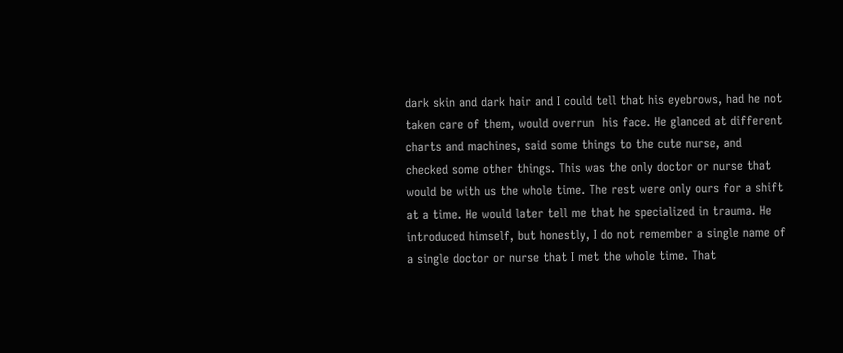dark skin and dark hair and I could tell that his eyebrows, had he not taken care of them, would overrun  his face. He glanced at different charts and machines, said some things to the cute nurse, and checked some other things. This was the only doctor or nurse that would be with us the whole time. The rest were only ours for a shift at a time. He would later tell me that he specialized in trauma. He introduced himself, but honestly, I do not remember a single name of a single doctor or nurse that I met the whole time. That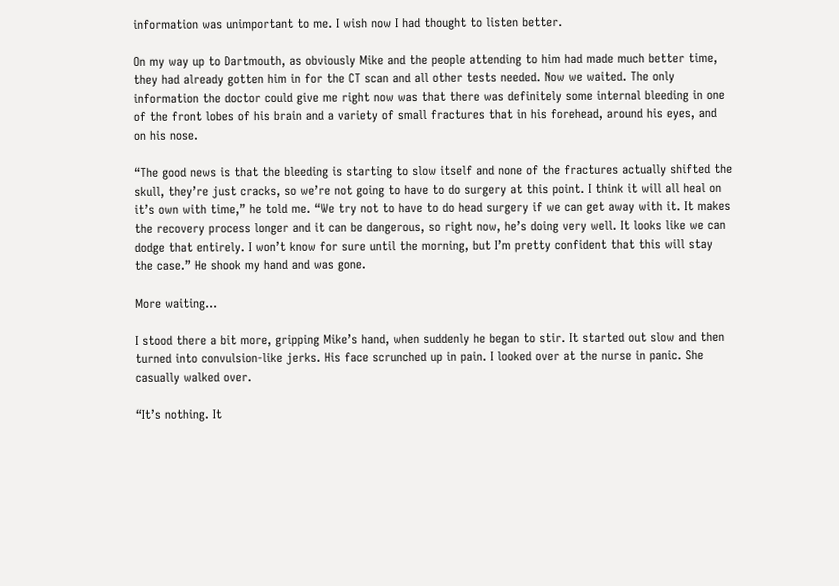information was unimportant to me. I wish now I had thought to listen better.

On my way up to Dartmouth, as obviously Mike and the people attending to him had made much better time, they had already gotten him in for the CT scan and all other tests needed. Now we waited. The only information the doctor could give me right now was that there was definitely some internal bleeding in one of the front lobes of his brain and a variety of small fractures that in his forehead, around his eyes, and on his nose.

“The good news is that the bleeding is starting to slow itself and none of the fractures actually shifted the skull, they’re just cracks, so we’re not going to have to do surgery at this point. I think it will all heal on it’s own with time,” he told me. “We try not to have to do head surgery if we can get away with it. It makes the recovery process longer and it can be dangerous, so right now, he’s doing very well. It looks like we can dodge that entirely. I won’t know for sure until the morning, but I’m pretty confident that this will stay the case.” He shook my hand and was gone.

More waiting…

I stood there a bit more, gripping Mike’s hand, when suddenly he began to stir. It started out slow and then turned into convulsion-like jerks. His face scrunched up in pain. I looked over at the nurse in panic. She casually walked over.

“It’s nothing. It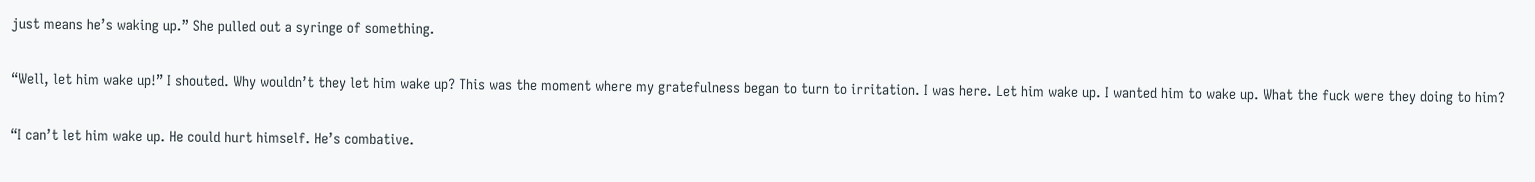just means he’s waking up.” She pulled out a syringe of something.

“Well, let him wake up!” I shouted. Why wouldn’t they let him wake up? This was the moment where my gratefulness began to turn to irritation. I was here. Let him wake up. I wanted him to wake up. What the fuck were they doing to him?

“I can’t let him wake up. He could hurt himself. He’s combative.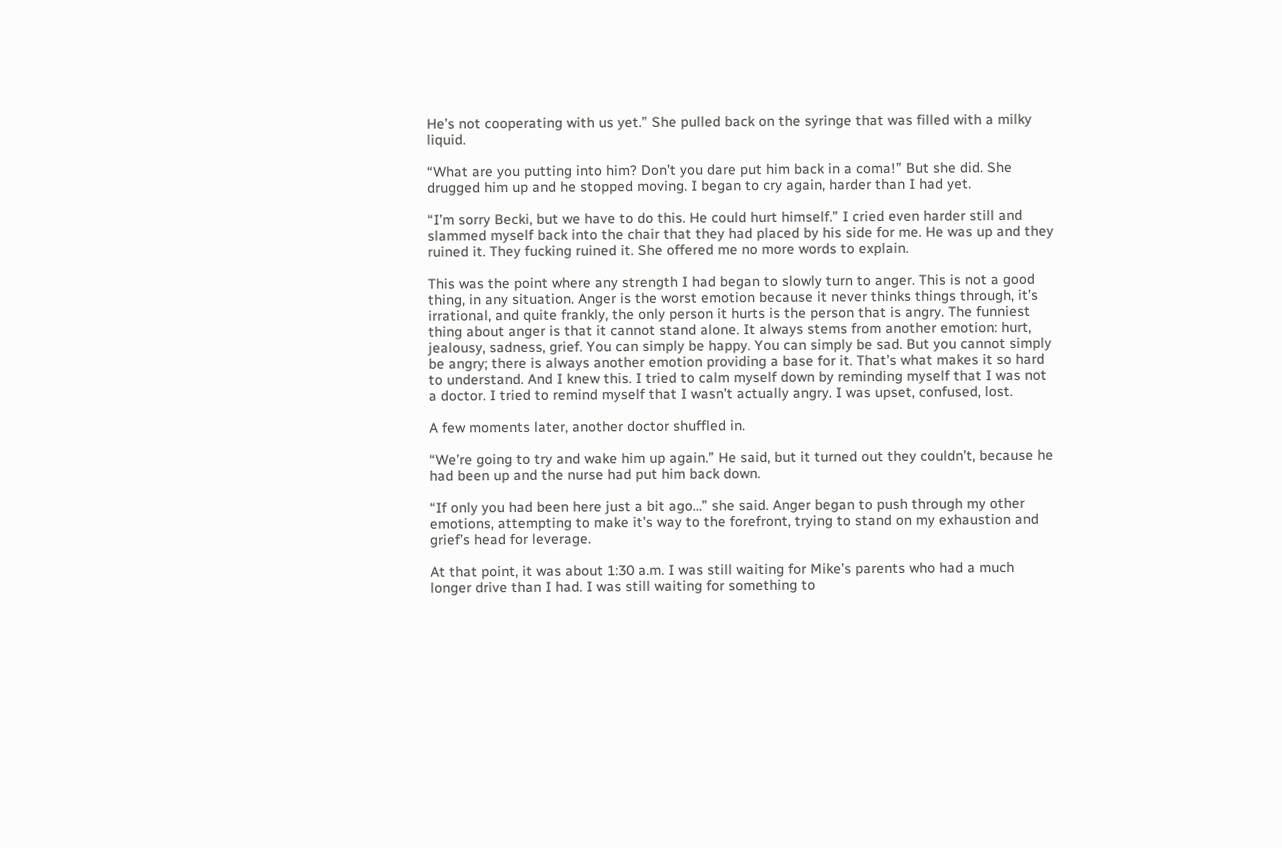He’s not cooperating with us yet.” She pulled back on the syringe that was filled with a milky liquid.

“What are you putting into him? Don’t you dare put him back in a coma!” But she did. She drugged him up and he stopped moving. I began to cry again, harder than I had yet.

“I’m sorry Becki, but we have to do this. He could hurt himself.” I cried even harder still and slammed myself back into the chair that they had placed by his side for me. He was up and they ruined it. They fucking ruined it. She offered me no more words to explain.

This was the point where any strength I had began to slowly turn to anger. This is not a good thing, in any situation. Anger is the worst emotion because it never thinks things through, it’s irrational, and quite frankly, the only person it hurts is the person that is angry. The funniest thing about anger is that it cannot stand alone. It always stems from another emotion: hurt, jealousy, sadness, grief. You can simply be happy. You can simply be sad. But you cannot simply be angry; there is always another emotion providing a base for it. That’s what makes it so hard to understand. And I knew this. I tried to calm myself down by reminding myself that I was not a doctor. I tried to remind myself that I wasn’t actually angry. I was upset, confused, lost.

A few moments later, another doctor shuffled in.

“We’re going to try and wake him up again.” He said, but it turned out they couldn’t, because he had been up and the nurse had put him back down.

“If only you had been here just a bit ago…” she said. Anger began to push through my other emotions, attempting to make it’s way to the forefront, trying to stand on my exhaustion and grief’s head for leverage.

At that point, it was about 1:30 a.m. I was still waiting for Mike’s parents who had a much longer drive than I had. I was still waiting for something to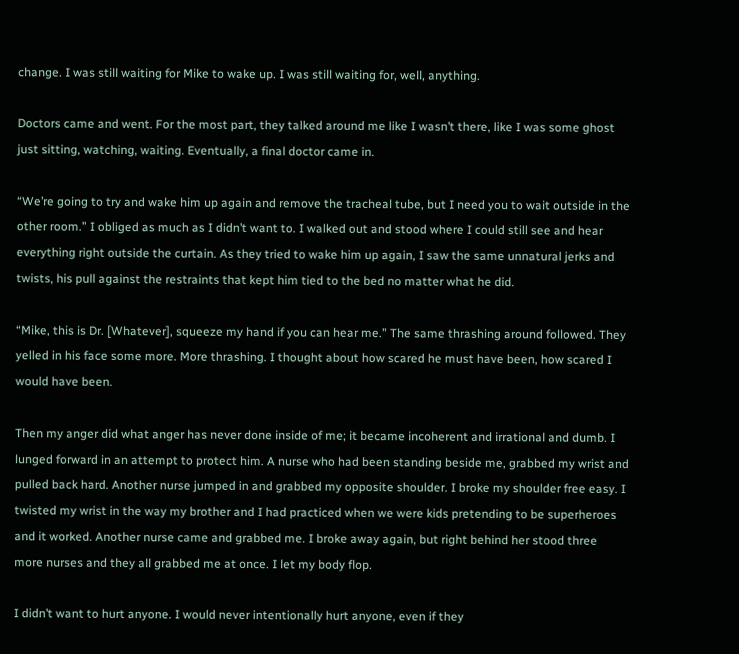change. I was still waiting for Mike to wake up. I was still waiting for, well, anything.

Doctors came and went. For the most part, they talked around me like I wasn’t there, like I was some ghost just sitting, watching, waiting. Eventually, a final doctor came in.

“We’re going to try and wake him up again and remove the tracheal tube, but I need you to wait outside in the other room.” I obliged as much as I didn’t want to. I walked out and stood where I could still see and hear everything right outside the curtain. As they tried to wake him up again, I saw the same unnatural jerks and twists, his pull against the restraints that kept him tied to the bed no matter what he did.

“Mike, this is Dr. [Whatever], squeeze my hand if you can hear me.” The same thrashing around followed. They yelled in his face some more. More thrashing. I thought about how scared he must have been, how scared I would have been.

Then my anger did what anger has never done inside of me; it became incoherent and irrational and dumb. I lunged forward in an attempt to protect him. A nurse who had been standing beside me, grabbed my wrist and pulled back hard. Another nurse jumped in and grabbed my opposite shoulder. I broke my shoulder free easy. I twisted my wrist in the way my brother and I had practiced when we were kids pretending to be superheroes and it worked. Another nurse came and grabbed me. I broke away again, but right behind her stood three more nurses and they all grabbed me at once. I let my body flop.

I didn’t want to hurt anyone. I would never intentionally hurt anyone, even if they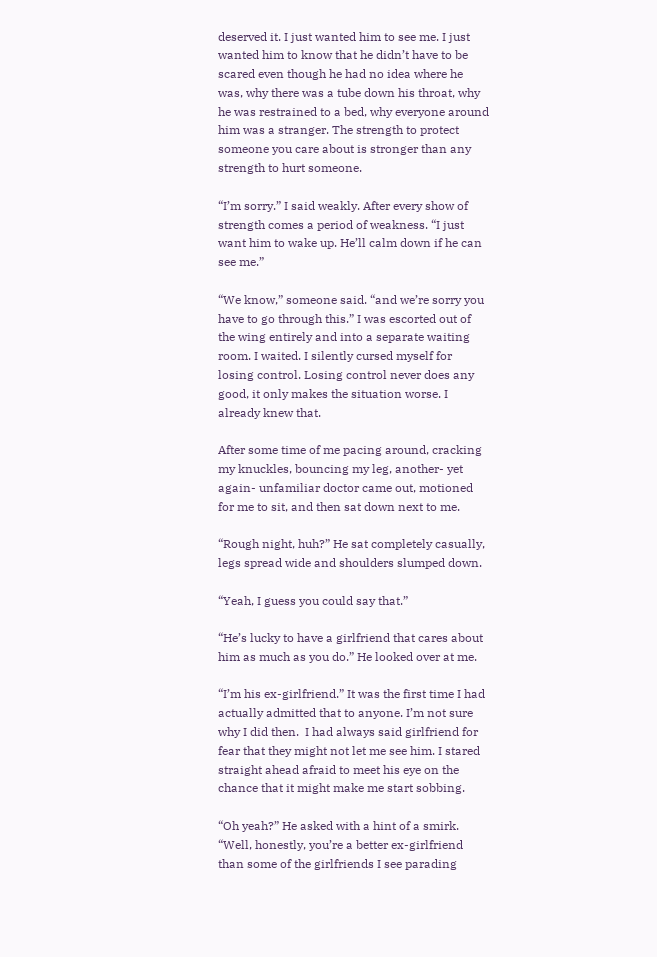deserved it. I just wanted him to see me. I just wanted him to know that he didn’t have to be scared even though he had no idea where he was, why there was a tube down his throat, why he was restrained to a bed, why everyone around him was a stranger. The strength to protect someone you care about is stronger than any strength to hurt someone.

“I’m sorry.” I said weakly. After every show of strength comes a period of weakness. “I just want him to wake up. He’ll calm down if he can see me.”

“We know,” someone said. “and we’re sorry you have to go through this.” I was escorted out of the wing entirely and into a separate waiting room. I waited. I silently cursed myself for losing control. Losing control never does any good, it only makes the situation worse. I already knew that.

After some time of me pacing around, cracking my knuckles, bouncing my leg, another- yet again- unfamiliar doctor came out, motioned for me to sit, and then sat down next to me.

“Rough night, huh?” He sat completely casually, legs spread wide and shoulders slumped down.

“Yeah, I guess you could say that.”

“He’s lucky to have a girlfriend that cares about him as much as you do.” He looked over at me.

“I’m his ex-girlfriend.” It was the first time I had actually admitted that to anyone. I’m not sure why I did then.  I had always said girlfriend for fear that they might not let me see him. I stared straight ahead afraid to meet his eye on the chance that it might make me start sobbing.

“Oh yeah?” He asked with a hint of a smirk. “Well, honestly, you’re a better ex-girlfriend than some of the girlfriends I see parading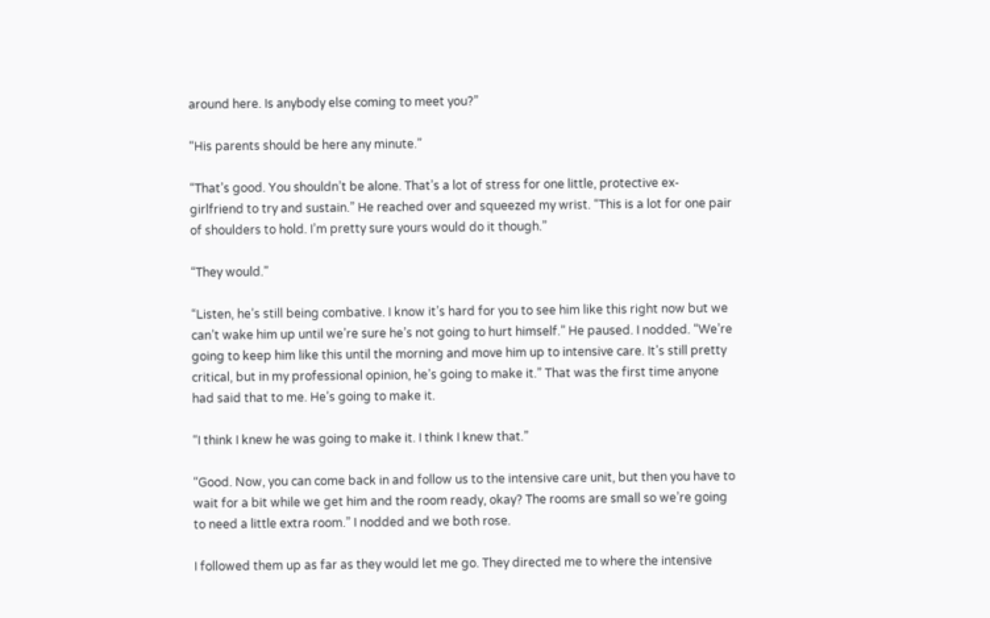around here. Is anybody else coming to meet you?”

“His parents should be here any minute.”

“That’s good. You shouldn’t be alone. That’s a lot of stress for one little, protective ex-girlfriend to try and sustain.” He reached over and squeezed my wrist. “This is a lot for one pair of shoulders to hold. I’m pretty sure yours would do it though.”

“They would.”

“Listen, he’s still being combative. I know it’s hard for you to see him like this right now but we can’t wake him up until we’re sure he’s not going to hurt himself.” He paused. I nodded. “We’re going to keep him like this until the morning and move him up to intensive care. It’s still pretty critical, but in my professional opinion, he’s going to make it.” That was the first time anyone had said that to me. He’s going to make it.

“I think I knew he was going to make it. I think I knew that.”

“Good. Now, you can come back in and follow us to the intensive care unit, but then you have to wait for a bit while we get him and the room ready, okay? The rooms are small so we’re going to need a little extra room.” I nodded and we both rose.

I followed them up as far as they would let me go. They directed me to where the intensive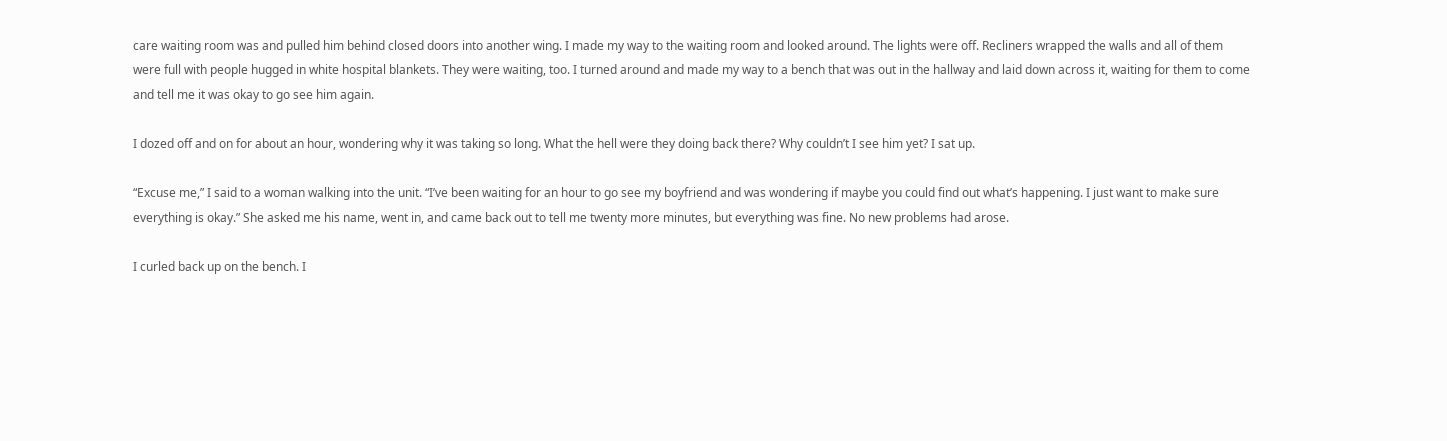care waiting room was and pulled him behind closed doors into another wing. I made my way to the waiting room and looked around. The lights were off. Recliners wrapped the walls and all of them were full with people hugged in white hospital blankets. They were waiting, too. I turned around and made my way to a bench that was out in the hallway and laid down across it, waiting for them to come and tell me it was okay to go see him again.

I dozed off and on for about an hour, wondering why it was taking so long. What the hell were they doing back there? Why couldn’t I see him yet? I sat up.

“Excuse me,” I said to a woman walking into the unit. “I’ve been waiting for an hour to go see my boyfriend and was wondering if maybe you could find out what’s happening. I just want to make sure everything is okay.” She asked me his name, went in, and came back out to tell me twenty more minutes, but everything was fine. No new problems had arose.

I curled back up on the bench. I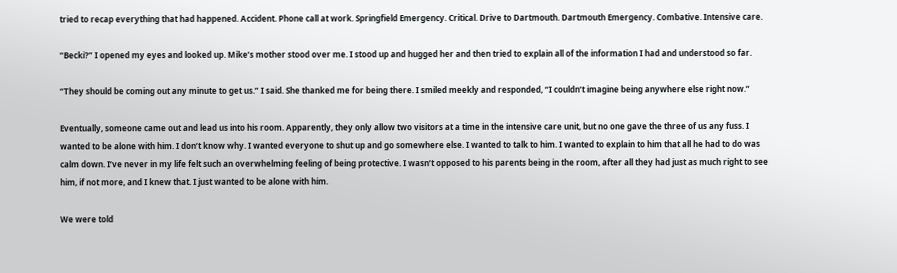tried to recap everything that had happened. Accident. Phone call at work. Springfield Emergency. Critical. Drive to Dartmouth. Dartmouth Emergency. Combative. Intensive care.

“Becki?” I opened my eyes and looked up. Mike’s mother stood over me. I stood up and hugged her and then tried to explain all of the information I had and understood so far.

“They should be coming out any minute to get us.” I said. She thanked me for being there. I smiled meekly and responded, “I couldn’t imagine being anywhere else right now.”

Eventually, someone came out and lead us into his room. Apparently, they only allow two visitors at a time in the intensive care unit, but no one gave the three of us any fuss. I wanted to be alone with him. I don’t know why. I wanted everyone to shut up and go somewhere else. I wanted to talk to him. I wanted to explain to him that all he had to do was calm down. I’ve never in my life felt such an overwhelming feeling of being protective. I wasn’t opposed to his parents being in the room, after all they had just as much right to see him, if not more, and I knew that. I just wanted to be alone with him.

We were told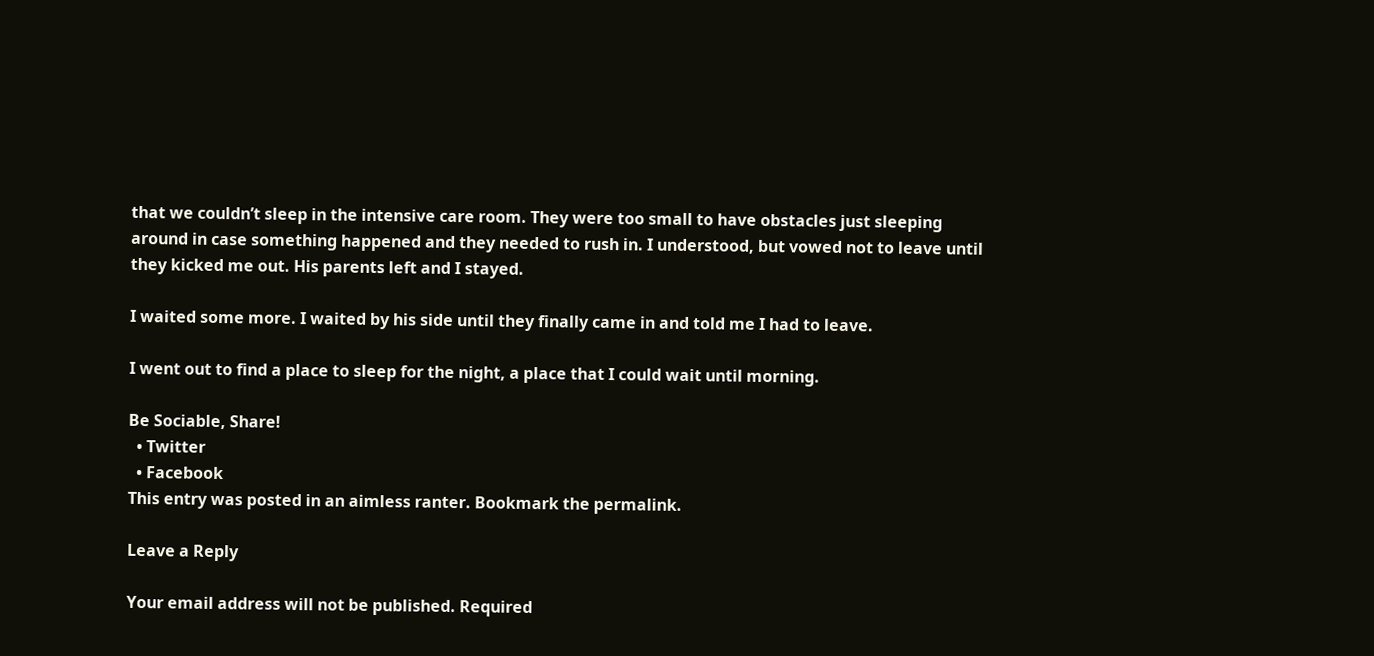that we couldn’t sleep in the intensive care room. They were too small to have obstacles just sleeping around in case something happened and they needed to rush in. I understood, but vowed not to leave until they kicked me out. His parents left and I stayed.

I waited some more. I waited by his side until they finally came in and told me I had to leave.

I went out to find a place to sleep for the night, a place that I could wait until morning.

Be Sociable, Share!
  • Twitter
  • Facebook
This entry was posted in an aimless ranter. Bookmark the permalink.

Leave a Reply

Your email address will not be published. Required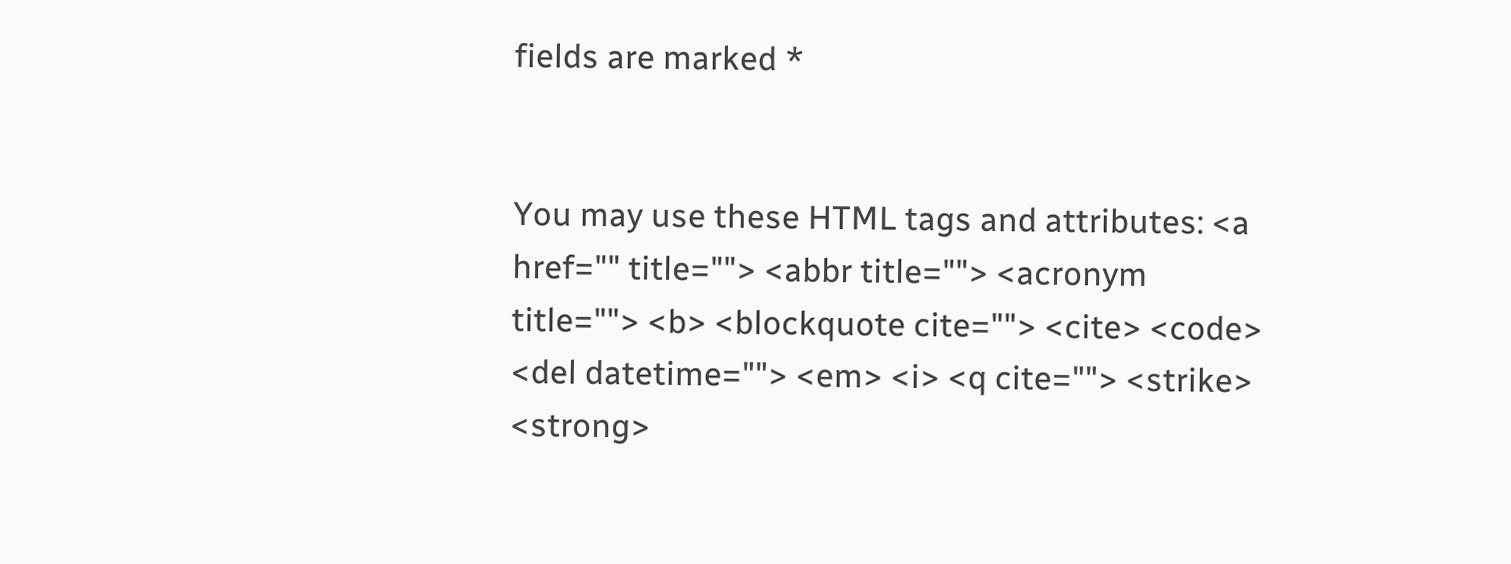fields are marked *


You may use these HTML tags and attributes: <a href="" title=""> <abbr title=""> <acronym title=""> <b> <blockquote cite=""> <cite> <code> <del datetime=""> <em> <i> <q cite=""> <strike> <strong>